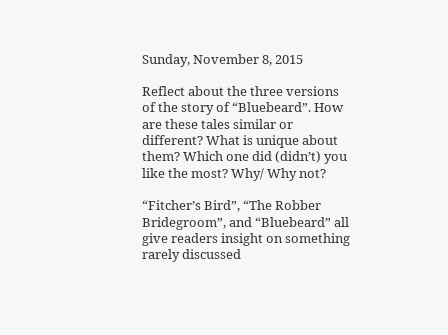Sunday, November 8, 2015

Reflect about the three versions of the story of “Bluebeard”. How are these tales similar or different? What is unique about them? Which one did (didn’t) you like the most? Why/ Why not?

“Fitcher’s Bird”, “The Robber Bridegroom”, and “Bluebeard” all give readers insight on something rarely discussed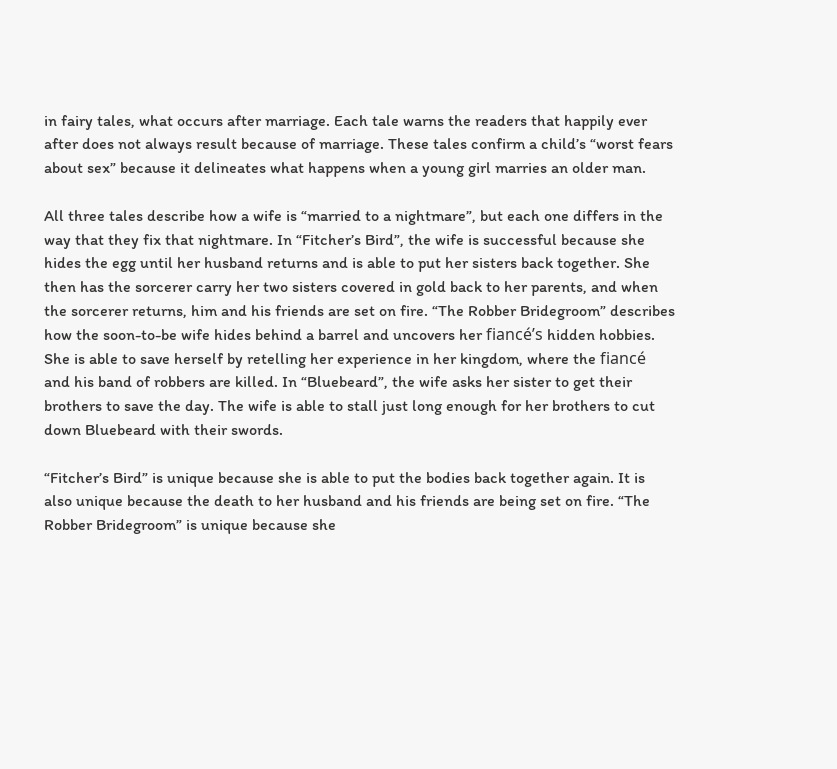in fairy tales, what occurs after marriage. Each tale warns the readers that happily ever after does not always result because of marriage. These tales confirm a child’s “worst fears about sex” because it delineates what happens when a young girl marries an older man.

All three tales describe how a wife is “married to a nightmare”, but each one differs in the way that they fix that nightmare. In “Fitcher’s Bird”, the wife is successful because she hides the egg until her husband returns and is able to put her sisters back together. She then has the sorcerer carry her two sisters covered in gold back to her parents, and when the sorcerer returns, him and his friends are set on fire. “The Robber Bridegroom” describes how the soon-to-be wife hides behind a barrel and uncovers her fiancé’s hidden hobbies. She is able to save herself by retelling her experience in her kingdom, where the fiancé and his band of robbers are killed. In “Bluebeard”, the wife asks her sister to get their brothers to save the day. The wife is able to stall just long enough for her brothers to cut down Bluebeard with their swords.

“Fitcher’s Bird” is unique because she is able to put the bodies back together again. It is also unique because the death to her husband and his friends are being set on fire. “The Robber Bridegroom” is unique because she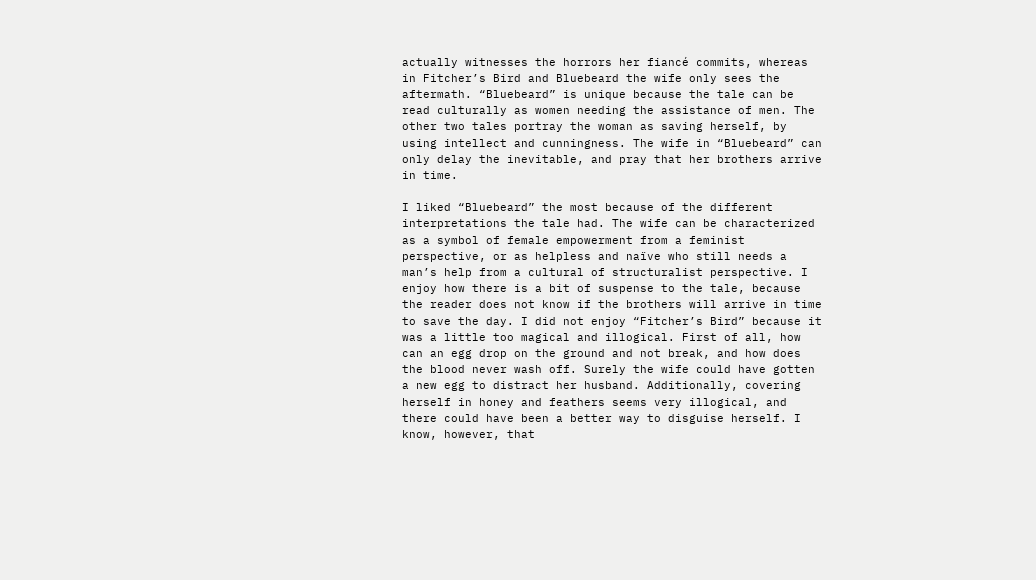actually witnesses the horrors her fiancé commits, whereas in Fitcher’s Bird and Bluebeard the wife only sees the aftermath. “Bluebeard” is unique because the tale can be read culturally as women needing the assistance of men. The other two tales portray the woman as saving herself, by using intellect and cunningness. The wife in “Bluebeard” can only delay the inevitable, and pray that her brothers arrive in time.

I liked “Bluebeard” the most because of the different interpretations the tale had. The wife can be characterized as a symbol of female empowerment from a feminist perspective, or as helpless and naïve who still needs a man’s help from a cultural of structuralist perspective. I enjoy how there is a bit of suspense to the tale, because the reader does not know if the brothers will arrive in time to save the day. I did not enjoy “Fitcher’s Bird” because it was a little too magical and illogical. First of all, how can an egg drop on the ground and not break, and how does the blood never wash off. Surely the wife could have gotten a new egg to distract her husband. Additionally, covering herself in honey and feathers seems very illogical, and there could have been a better way to disguise herself. I know, however, that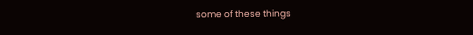some of these things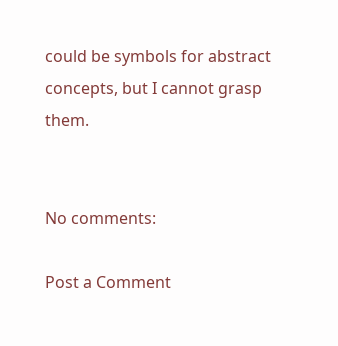could be symbols for abstract concepts, but I cannot grasp them.


No comments:

Post a Comment